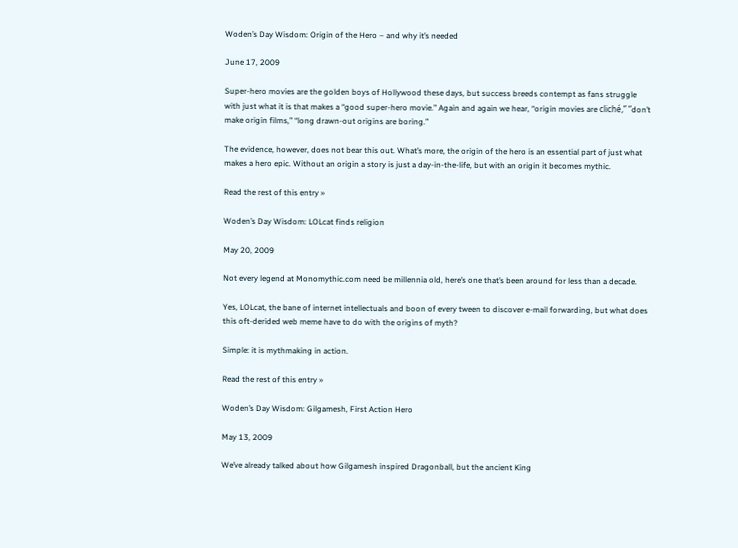Woden’s Day Wisdom: Origin of the Hero – and why it’s needed

June 17, 2009

Super-hero movies are the golden boys of Hollywood these days, but success breeds contempt as fans struggle with just what it is that makes a “good super-hero movie.” Again and again we hear, “origin movies are cliché,” “don’t make origin films,” “long drawn-out origins are boring.”

The evidence, however, does not bear this out. What’s more, the origin of the hero is an essential part of just what makes a hero epic. Without an origin a story is just a day-in-the-life, but with an origin it becomes mythic.

Read the rest of this entry »

Woden’s Day Wisdom: LOLcat finds religion

May 20, 2009

Not every legend at Monomythic.com need be millennia old, here’s one that’s been around for less than a decade.

Yes, LOLcat, the bane of internet intellectuals and boon of every tween to discover e-mail forwarding, but what does this oft-derided web meme have to do with the origins of myth?

Simple: it is mythmaking in action.

Read the rest of this entry »

Woden’s Day Wisdom: Gilgamesh, First Action Hero

May 13, 2009

We’ve already talked about how Gilgamesh inspired Dragonball, but the ancient King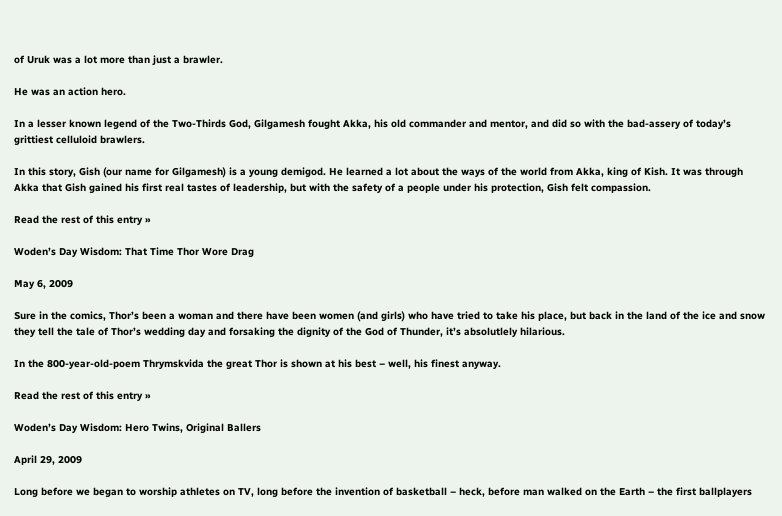of Uruk was a lot more than just a brawler.

He was an action hero.

In a lesser known legend of the Two-Thirds God, Gilgamesh fought Akka, his old commander and mentor, and did so with the bad-assery of today’s grittiest celluloid brawlers.

In this story, Gish (our name for Gilgamesh) is a young demigod. He learned a lot about the ways of the world from Akka, king of Kish. It was through Akka that Gish gained his first real tastes of leadership, but with the safety of a people under his protection, Gish felt compassion.

Read the rest of this entry »

Woden’s Day Wisdom: That Time Thor Wore Drag

May 6, 2009

Sure in the comics, Thor’s been a woman and there have been women (and girls) who have tried to take his place, but back in the land of the ice and snow they tell the tale of Thor’s wedding day and forsaking the dignity of the God of Thunder, it’s absolutlely hilarious.

In the 800-year-old-poem Thrymskvida the great Thor is shown at his best – well, his finest anyway.

Read the rest of this entry »

Woden’s Day Wisdom: Hero Twins, Original Ballers

April 29, 2009

Long before we began to worship athletes on TV, long before the invention of basketball – heck, before man walked on the Earth – the first ballplayers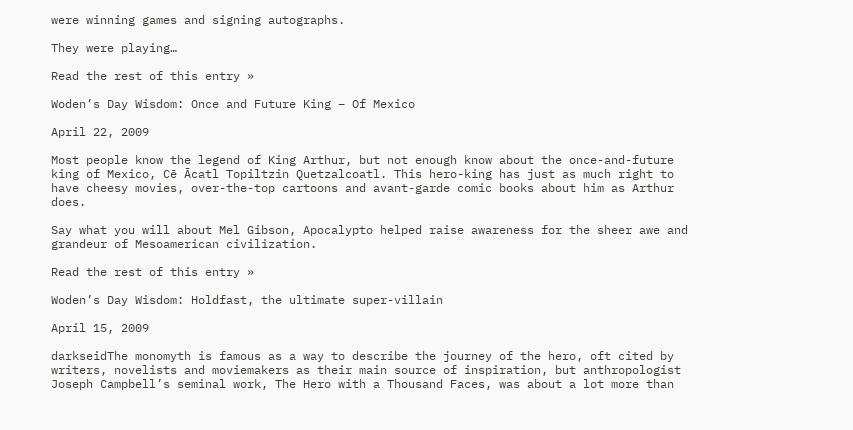were winning games and signing autographs.

They were playing…

Read the rest of this entry »

Woden’s Day Wisdom: Once and Future King – Of Mexico

April 22, 2009

Most people know the legend of King Arthur, but not enough know about the once-and-future king of Mexico, Cē Ācatl Topiltzin Quetzalcoatl. This hero-king has just as much right to have cheesy movies, over-the-top cartoons and avant-garde comic books about him as Arthur does.

Say what you will about Mel Gibson, Apocalypto helped raise awareness for the sheer awe and grandeur of Mesoamerican civilization.

Read the rest of this entry »

Woden’s Day Wisdom: Holdfast, the ultimate super-villain

April 15, 2009

darkseidThe monomyth is famous as a way to describe the journey of the hero, oft cited by writers, novelists and moviemakers as their main source of inspiration, but anthropologist Joseph Campbell’s seminal work, The Hero with a Thousand Faces, was about a lot more than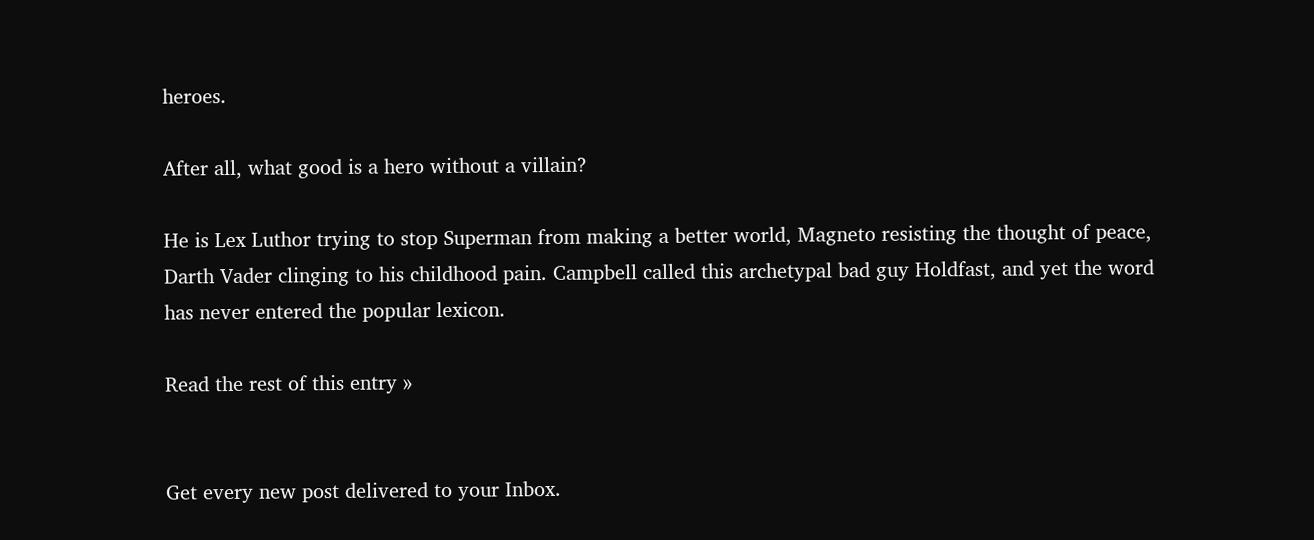heroes.

After all, what good is a hero without a villain?

He is Lex Luthor trying to stop Superman from making a better world, Magneto resisting the thought of peace, Darth Vader clinging to his childhood pain. Campbell called this archetypal bad guy Holdfast, and yet the word has never entered the popular lexicon.

Read the rest of this entry »


Get every new post delivered to your Inbox.